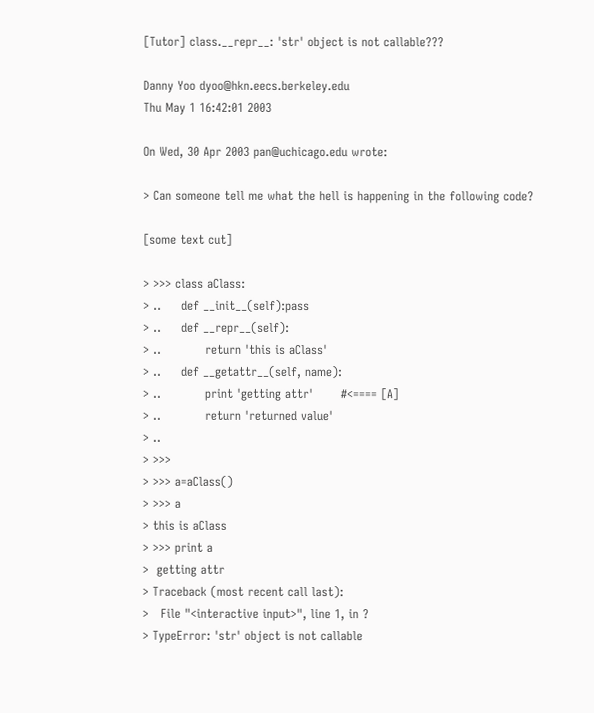[Tutor] class.__repr__: 'str' object is not callable???

Danny Yoo dyoo@hkn.eecs.berkeley.edu
Thu May 1 16:42:01 2003

On Wed, 30 Apr 2003 pan@uchicago.edu wrote:

> Can someone tell me what the hell is happening in the following code?

[some text cut]

> >>> class aClass:
> ..     def __init__(self):pass
> ..     def __repr__(self):
> ..           return 'this is aClass'
> ..     def __getattr__(self, name):
> ..           print 'getting attr'       #<==== [A]
> ..           return 'returned value'
> ..
> >>>
> >>> a=aClass()
> >>> a
> this is aClass
> >>> print a
>  getting attr
> Traceback (most recent call last):
>   File "<interactive input>", line 1, in ?
> TypeError: 'str' object is not callable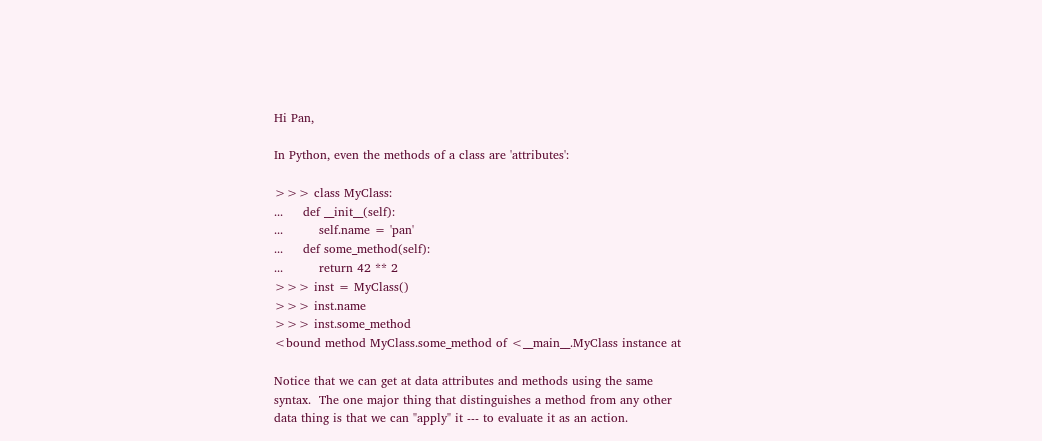Hi Pan,

In Python, even the methods of a class are 'attributes':

>>> class MyClass:
...     def __init__(self):
...         self.name = 'pan'
...     def some_method(self):
...         return 42 ** 2
>>> inst = MyClass()
>>> inst.name
>>> inst.some_method
<bound method MyClass.some_method of <__main__.MyClass instance at

Notice that we can get at data attributes and methods using the same
syntax.  The one major thing that distinguishes a method from any other
data thing is that we can "apply" it --- to evaluate it as an action.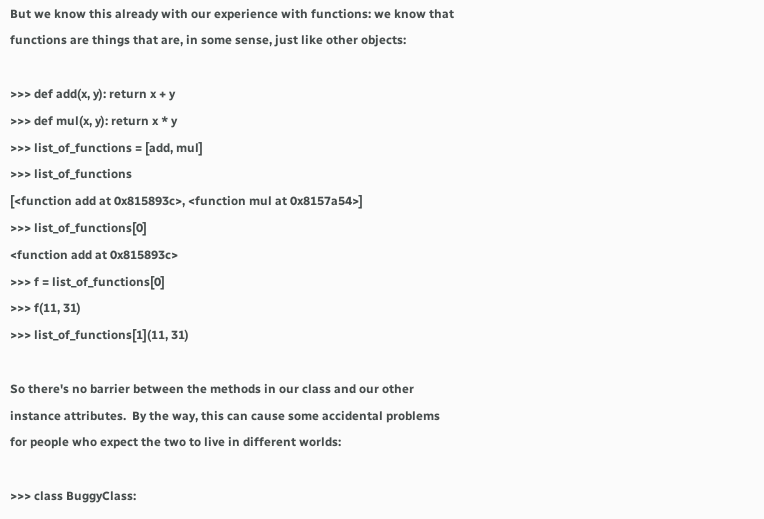But we know this already with our experience with functions: we know that
functions are things that are, in some sense, just like other objects:

>>> def add(x, y): return x + y
>>> def mul(x, y): return x * y
>>> list_of_functions = [add, mul]
>>> list_of_functions
[<function add at 0x815893c>, <function mul at 0x8157a54>]
>>> list_of_functions[0]
<function add at 0x815893c>
>>> f = list_of_functions[0]
>>> f(11, 31)
>>> list_of_functions[1](11, 31)

So there's no barrier between the methods in our class and our other
instance attributes.  By the way, this can cause some accidental problems
for people who expect the two to live in different worlds:

>>> class BuggyClass: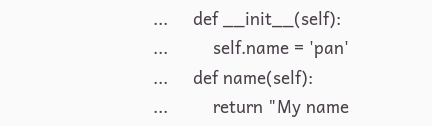...     def __init__(self):
...         self.name = 'pan'
...     def name(self):
...         return "My name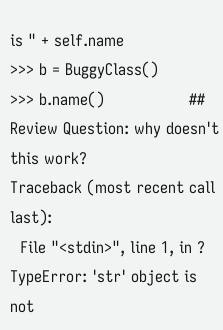is " + self.name
>>> b = BuggyClass()
>>> b.name()                 ## Review Question: why doesn't this work?
Traceback (most recent call last):
  File "<stdin>", line 1, in ?
TypeError: 'str' object is not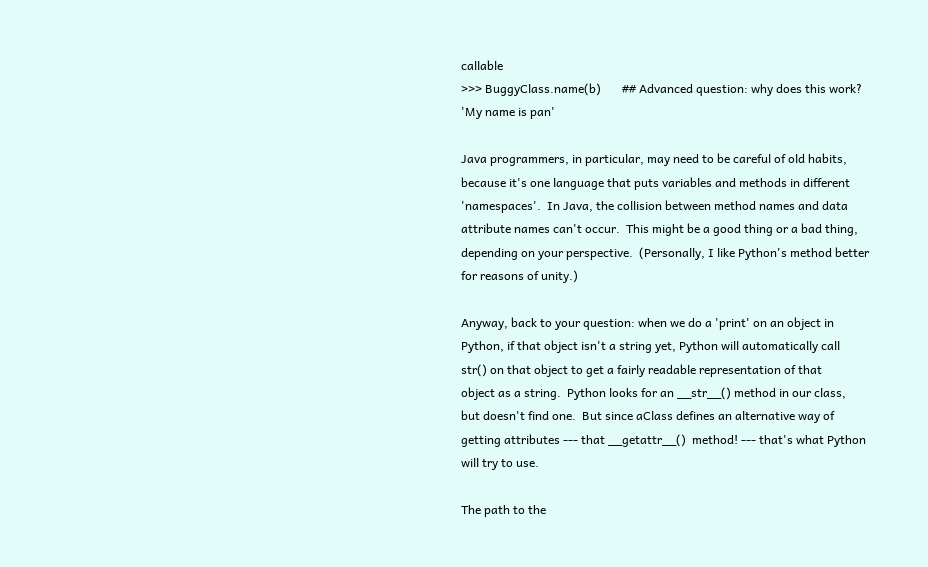callable
>>> BuggyClass.name(b)       ## Advanced question: why does this work?
'My name is pan'

Java programmers, in particular, may need to be careful of old habits,
because it's one language that puts variables and methods in different
'namespaces'.  In Java, the collision between method names and data
attribute names can't occur.  This might be a good thing or a bad thing,
depending on your perspective.  (Personally, I like Python's method better
for reasons of unity.)

Anyway, back to your question: when we do a 'print' on an object in
Python, if that object isn't a string yet, Python will automatically call
str() on that object to get a fairly readable representation of that
object as a string.  Python looks for an __str__() method in our class,
but doesn't find one.  But since aClass defines an alternative way of
getting attributes --- that __getattr__()  method! --- that's what Python
will try to use.

The path to the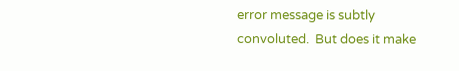error message is subtly convoluted.  But does it make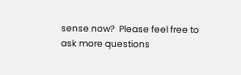sense now?  Please feel free to ask more questions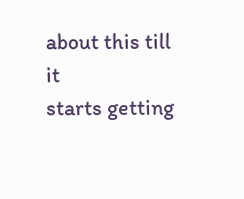about this till it
starts getting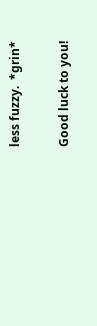less fuzzy.  *grin*

Good luck to you!